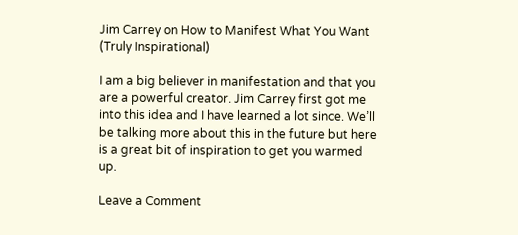Jim Carrey on How to Manifest What You Want (Truly Inspirational)

I am a big believer in manifestation and that you are a powerful creator. Jim Carrey first got me into this idea and I have learned a lot since. We’ll be talking more about this in the future but here is a great bit of inspiration to get you warmed up.

Leave a Comment